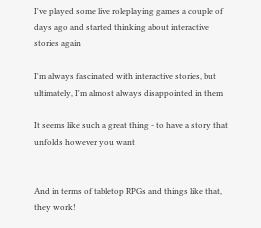I've played some live roleplaying games a couple of days ago and started thinking about interactive stories again

I'm always fascinated with interactive stories, but ultimately, I'm almost always disappointed in them

It seems like such a great thing - to have a story that unfolds however you want


And in terms of tabletop RPGs and things like that, they work!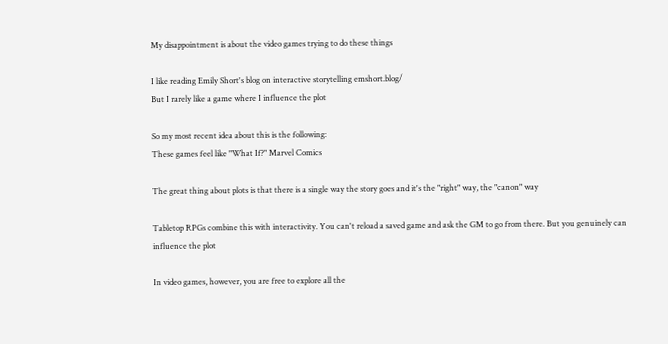My disappointment is about the video games trying to do these things

I like reading Emily Short's blog on interactive storytelling emshort.blog/
But I rarely like a game where I influence the plot

So my most recent idea about this is the following:
These games feel like "What If?" Marvel Comics

The great thing about plots is that there is a single way the story goes and it's the "right" way, the "canon" way

Tabletop RPGs combine this with interactivity. You can't reload a saved game and ask the GM to go from there. But you genuinely can influence the plot

In video games, however, you are free to explore all the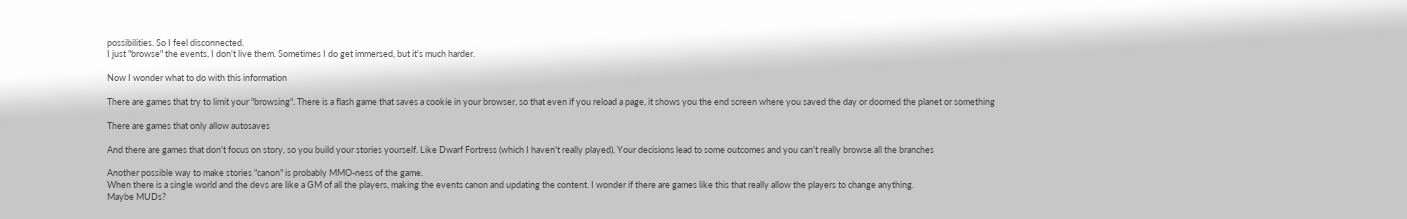possibilities. So I feel disconnected.
I just "browse" the events, I don't live them. Sometimes I do get immersed, but it's much harder.

Now I wonder what to do with this information

There are games that try to limit your "browsing". There is a flash game that saves a cookie in your browser, so that even if you reload a page, it shows you the end screen where you saved the day or doomed the planet or something

There are games that only allow autosaves

And there are games that don't focus on story, so you build your stories yourself. Like Dwarf Fortress (which I haven't really played). Your decisions lead to some outcomes and you can't really browse all the branches

Another possible way to make stories "canon" is probably MMO-ness of the game.
When there is a single world and the devs are like a GM of all the players, making the events canon and updating the content. I wonder if there are games like this that really allow the players to change anything.
Maybe MUDs?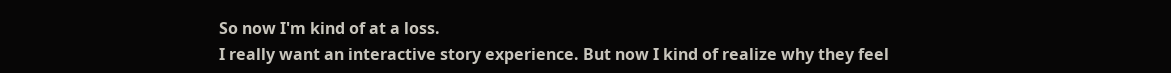So now I'm kind of at a loss.
I really want an interactive story experience. But now I kind of realize why they feel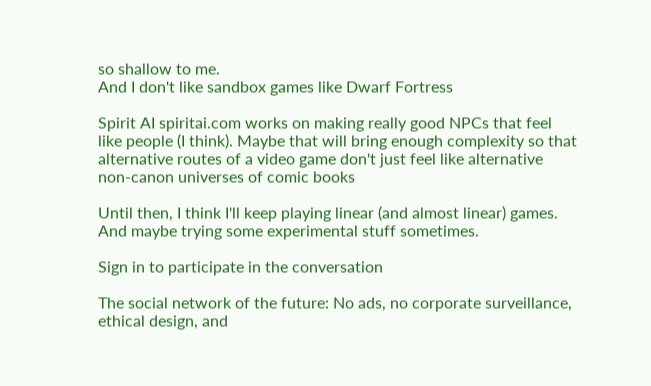so shallow to me.
And I don't like sandbox games like Dwarf Fortress

Spirit AI spiritai.com works on making really good NPCs that feel like people (I think). Maybe that will bring enough complexity so that alternative routes of a video game don't just feel like alternative non-canon universes of comic books

Until then, I think I'll keep playing linear (and almost linear) games. And maybe trying some experimental stuff sometimes.

Sign in to participate in the conversation

The social network of the future: No ads, no corporate surveillance, ethical design, and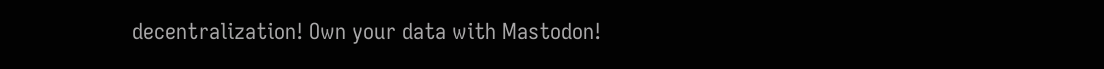decentralization! Own your data with Mastodon!